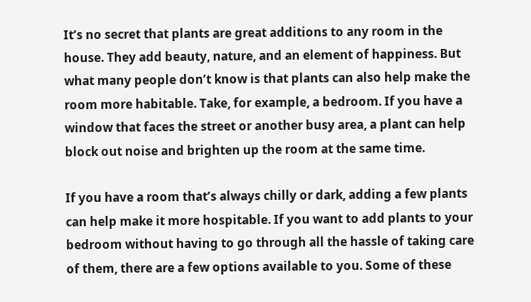It’s no secret that plants are great additions to any room in the house. They add beauty, nature, and an element of happiness. But what many people don’t know is that plants can also help make the room more habitable. Take, for example, a bedroom. If you have a window that faces the street or another busy area, a plant can help block out noise and brighten up the room at the same time.

If you have a room that’s always chilly or dark, adding a few plants can help make it more hospitable. If you want to add plants to your bedroom without having to go through all the hassle of taking care of them, there are a few options available to you. Some of these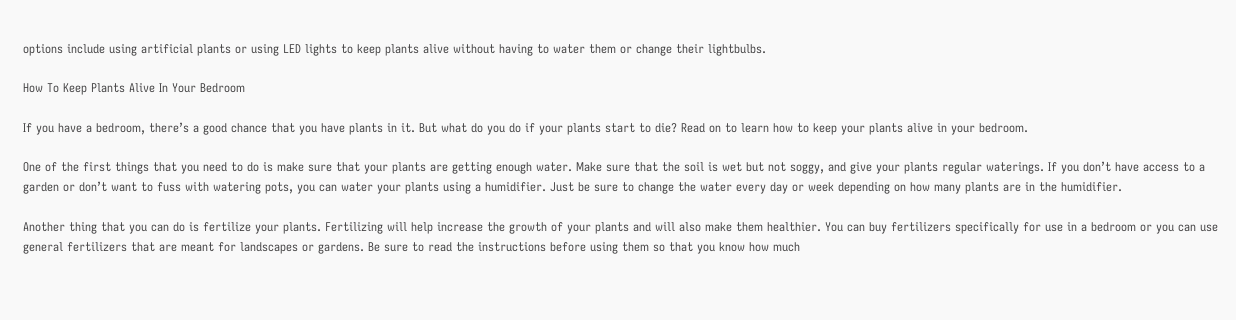options include using artificial plants or using LED lights to keep plants alive without having to water them or change their lightbulbs.

How To Keep Plants Alive In Your Bedroom

If you have a bedroom, there’s a good chance that you have plants in it. But what do you do if your plants start to die? Read on to learn how to keep your plants alive in your bedroom.

One of the first things that you need to do is make sure that your plants are getting enough water. Make sure that the soil is wet but not soggy, and give your plants regular waterings. If you don’t have access to a garden or don’t want to fuss with watering pots, you can water your plants using a humidifier. Just be sure to change the water every day or week depending on how many plants are in the humidifier.

Another thing that you can do is fertilize your plants. Fertilizing will help increase the growth of your plants and will also make them healthier. You can buy fertilizers specifically for use in a bedroom or you can use general fertilizers that are meant for landscapes or gardens. Be sure to read the instructions before using them so that you know how much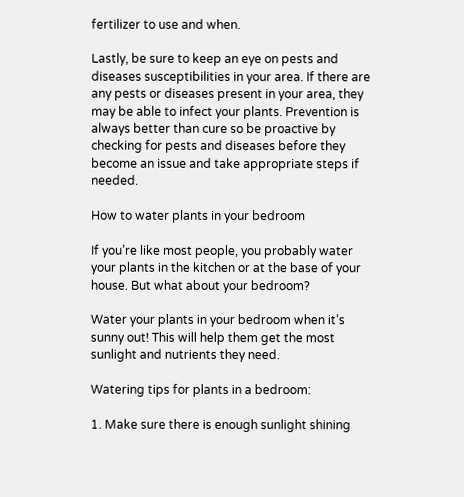fertilizer to use and when.

Lastly, be sure to keep an eye on pests and diseases susceptibilities in your area. If there are any pests or diseases present in your area, they may be able to infect your plants. Prevention is always better than cure so be proactive by checking for pests and diseases before they become an issue and take appropriate steps if needed.

How to water plants in your bedroom

If you’re like most people, you probably water your plants in the kitchen or at the base of your house. But what about your bedroom?

Water your plants in your bedroom when it’s sunny out! This will help them get the most sunlight and nutrients they need.

Watering tips for plants in a bedroom:

1. Make sure there is enough sunlight shining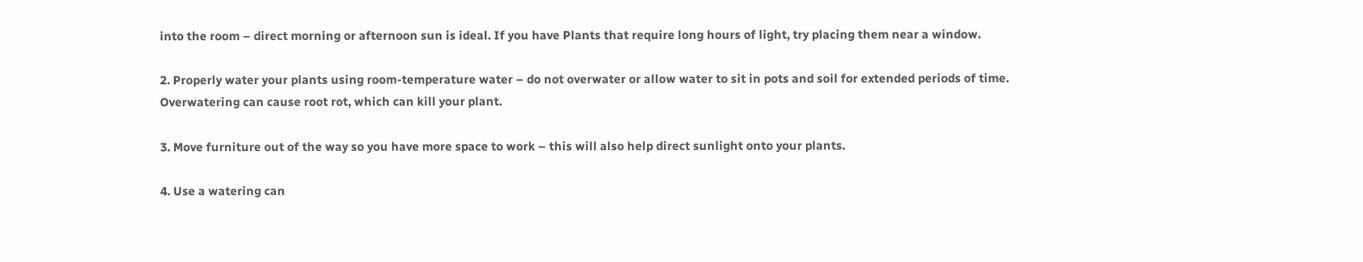into the room – direct morning or afternoon sun is ideal. If you have Plants that require long hours of light, try placing them near a window.

2. Properly water your plants using room-temperature water – do not overwater or allow water to sit in pots and soil for extended periods of time. Overwatering can cause root rot, which can kill your plant.

3. Move furniture out of the way so you have more space to work – this will also help direct sunlight onto your plants.

4. Use a watering can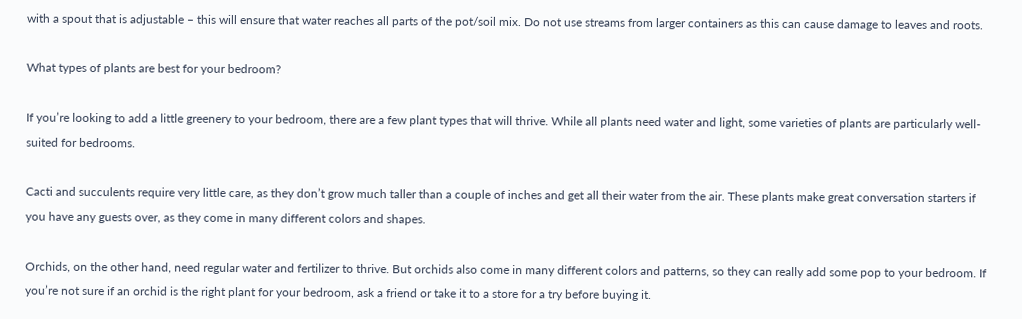with a spout that is adjustable – this will ensure that water reaches all parts of the pot/soil mix. Do not use streams from larger containers as this can cause damage to leaves and roots.

What types of plants are best for your bedroom?

If you’re looking to add a little greenery to your bedroom, there are a few plant types that will thrive. While all plants need water and light, some varieties of plants are particularly well-suited for bedrooms.

Cacti and succulents require very little care, as they don’t grow much taller than a couple of inches and get all their water from the air. These plants make great conversation starters if you have any guests over, as they come in many different colors and shapes.

Orchids, on the other hand, need regular water and fertilizer to thrive. But orchids also come in many different colors and patterns, so they can really add some pop to your bedroom. If you’re not sure if an orchid is the right plant for your bedroom, ask a friend or take it to a store for a try before buying it.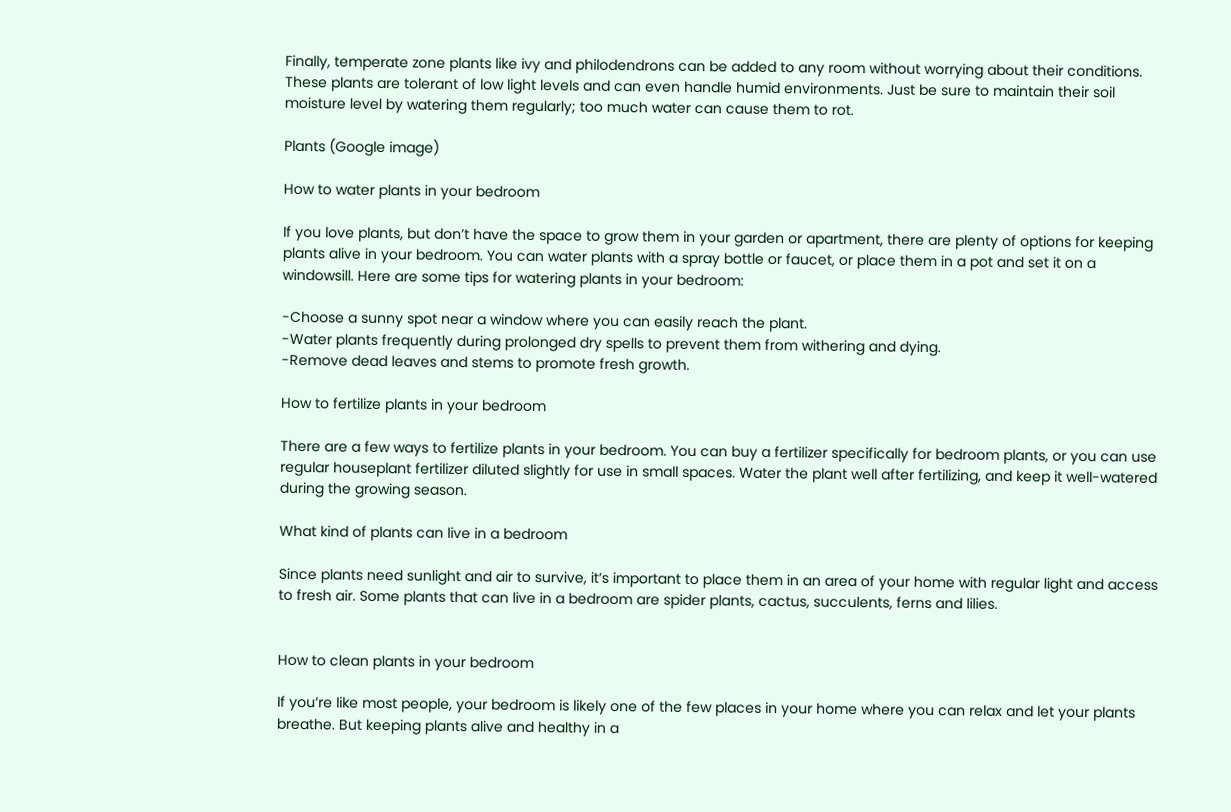Finally, temperate zone plants like ivy and philodendrons can be added to any room without worrying about their conditions. These plants are tolerant of low light levels and can even handle humid environments. Just be sure to maintain their soil moisture level by watering them regularly; too much water can cause them to rot.

Plants (Google image)

How to water plants in your bedroom

If you love plants, but don’t have the space to grow them in your garden or apartment, there are plenty of options for keeping plants alive in your bedroom. You can water plants with a spray bottle or faucet, or place them in a pot and set it on a windowsill. Here are some tips for watering plants in your bedroom:

-Choose a sunny spot near a window where you can easily reach the plant.
-Water plants frequently during prolonged dry spells to prevent them from withering and dying.
-Remove dead leaves and stems to promote fresh growth.

How to fertilize plants in your bedroom

There are a few ways to fertilize plants in your bedroom. You can buy a fertilizer specifically for bedroom plants, or you can use regular houseplant fertilizer diluted slightly for use in small spaces. Water the plant well after fertilizing, and keep it well-watered during the growing season.

What kind of plants can live in a bedroom

Since plants need sunlight and air to survive, it’s important to place them in an area of your home with regular light and access to fresh air. Some plants that can live in a bedroom are spider plants, cactus, succulents, ferns and lilies.


How to clean plants in your bedroom

If you’re like most people, your bedroom is likely one of the few places in your home where you can relax and let your plants breathe. But keeping plants alive and healthy in a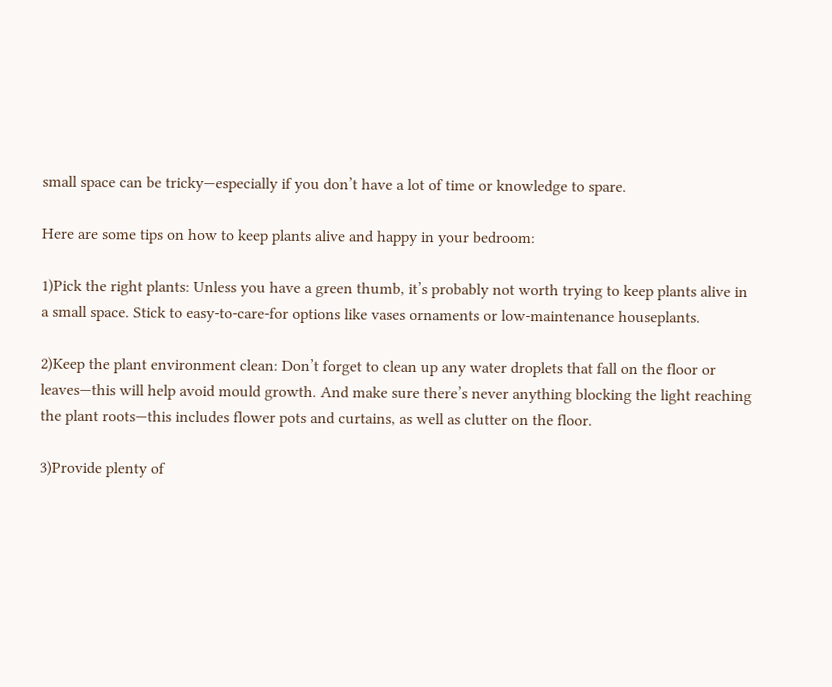small space can be tricky—especially if you don’t have a lot of time or knowledge to spare.

Here are some tips on how to keep plants alive and happy in your bedroom:

1)Pick the right plants: Unless you have a green thumb, it’s probably not worth trying to keep plants alive in a small space. Stick to easy-to-care-for options like vases ornaments or low-maintenance houseplants.

2)Keep the plant environment clean: Don’t forget to clean up any water droplets that fall on the floor or leaves—this will help avoid mould growth. And make sure there’s never anything blocking the light reaching the plant roots—this includes flower pots and curtains, as well as clutter on the floor.

3)Provide plenty of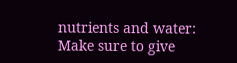nutrients and water: Make sure to give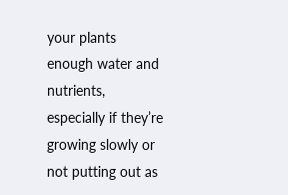your plants enough water and nutrients, especially if they’re growing slowly or not putting out as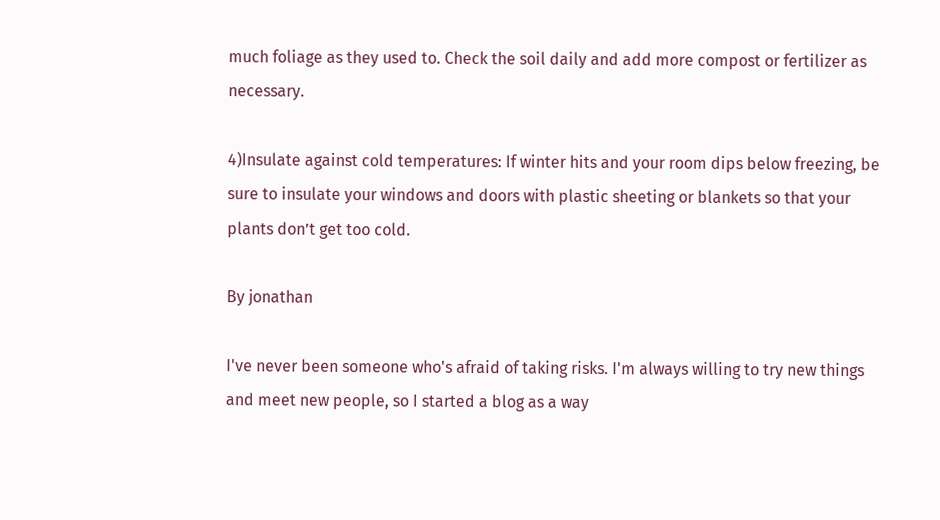much foliage as they used to. Check the soil daily and add more compost or fertilizer as necessary.

4)Insulate against cold temperatures: If winter hits and your room dips below freezing, be sure to insulate your windows and doors with plastic sheeting or blankets so that your plants don’t get too cold.

By jonathan

I've never been someone who's afraid of taking risks. I'm always willing to try new things and meet new people, so I started a blog as a way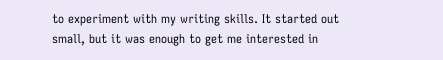to experiment with my writing skills. It started out small, but it was enough to get me interested in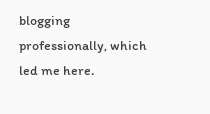blogging professionally, which led me here.